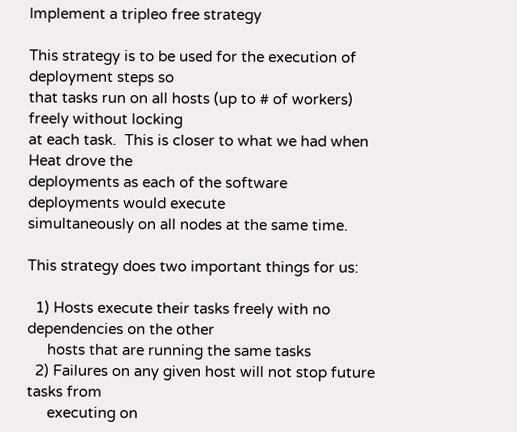Implement a tripleo free strategy

This strategy is to be used for the execution of deployment steps so
that tasks run on all hosts (up to # of workers) freely without locking
at each task.  This is closer to what we had when Heat drove the
deployments as each of the software deployments would execute
simultaneously on all nodes at the same time.

This strategy does two important things for us:

  1) Hosts execute their tasks freely with no dependencies on the other
     hosts that are running the same tasks
  2) Failures on any given host will not stop future tasks from
     executing on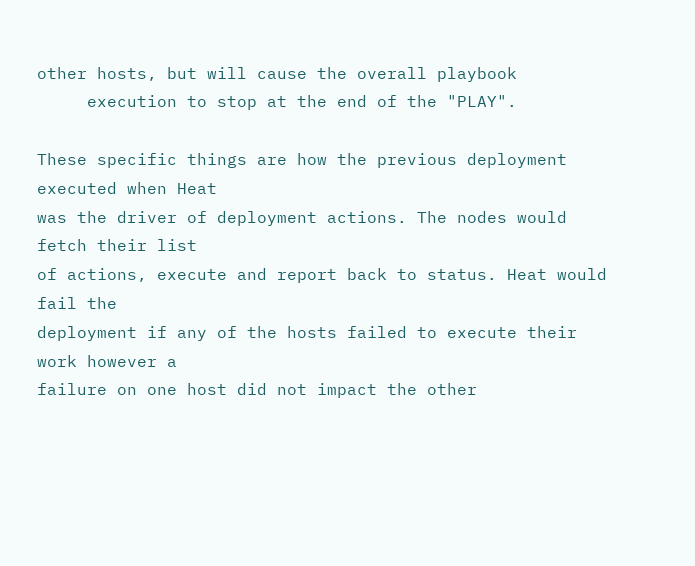other hosts, but will cause the overall playbook
     execution to stop at the end of the "PLAY".

These specific things are how the previous deployment executed when Heat
was the driver of deployment actions. The nodes would fetch their list
of actions, execute and report back to status. Heat would fail the
deployment if any of the hosts failed to execute their work however a
failure on one host did not impact the other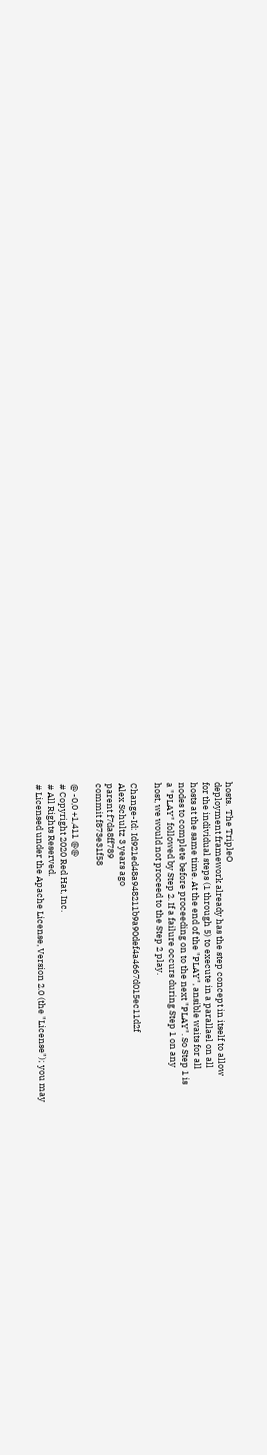hosts.  The TripleO
deployment framework already has the step concept in itself to allow
for the individual steps (1 through 5) to execute in a parallael on all
hosts at the same time. At the end of the "PLAY", ansible waits for all
nodes to complete before proceeding on to the next "PLAY". So Step 1 is
a "PLAY" followed by Step 2. If a failure occurs during Step 1 on any
host, we would not proceed to the Step 2 play.

Change-Id: Id921ed48a948211b9a90def4a4667d015ec11d2f
Alex Schultz 3 years ago
parent f7da8ff789
commit f873e31f58

@ -0,0 +1,411 @@
# Copyright 2020 Red Hat, Inc.
# All Rights Reserved.
# Licensed under the Apache License, Version 2.0 (the "License"); you may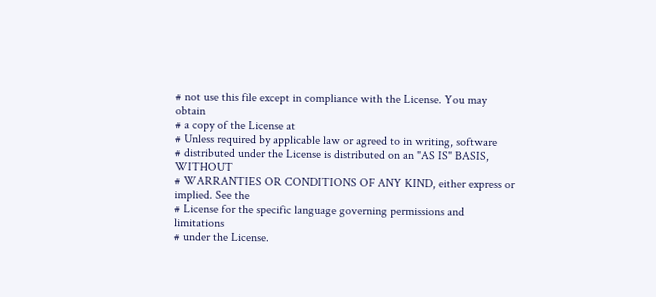# not use this file except in compliance with the License. You may obtain
# a copy of the License at
# Unless required by applicable law or agreed to in writing, software
# distributed under the License is distributed on an "AS IS" BASIS, WITHOUT
# WARRANTIES OR CONDITIONS OF ANY KIND, either express or implied. See the
# License for the specific language governing permissions and limitations
# under the License.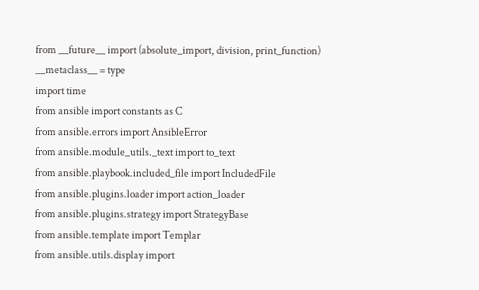from __future__ import (absolute_import, division, print_function)
__metaclass__ = type
import time
from ansible import constants as C
from ansible.errors import AnsibleError
from ansible.module_utils._text import to_text
from ansible.playbook.included_file import IncludedFile
from ansible.plugins.loader import action_loader
from ansible.plugins.strategy import StrategyBase
from ansible.template import Templar
from ansible.utils.display import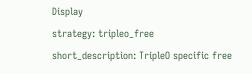Display
strategy: tripleo_free
short_description: TripleO specific free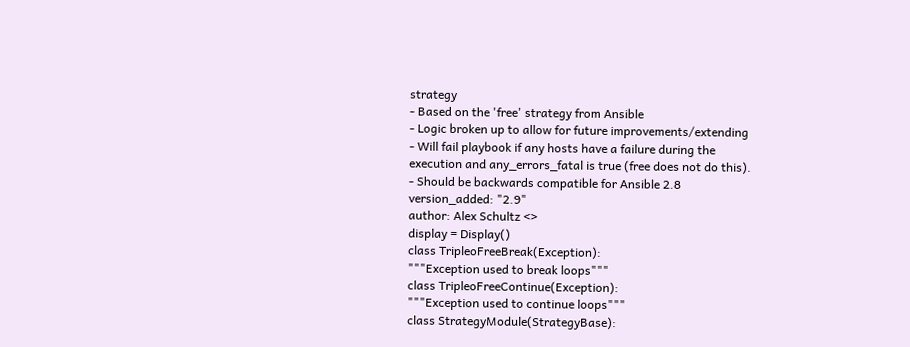strategy
- Based on the 'free' strategy from Ansible
- Logic broken up to allow for future improvements/extending
- Will fail playbook if any hosts have a failure during the
execution and any_errors_fatal is true (free does not do this).
- Should be backwards compatible for Ansible 2.8
version_added: "2.9"
author: Alex Schultz <>
display = Display()
class TripleoFreeBreak(Exception):
"""Exception used to break loops"""
class TripleoFreeContinue(Exception):
"""Exception used to continue loops"""
class StrategyModule(StrategyBase):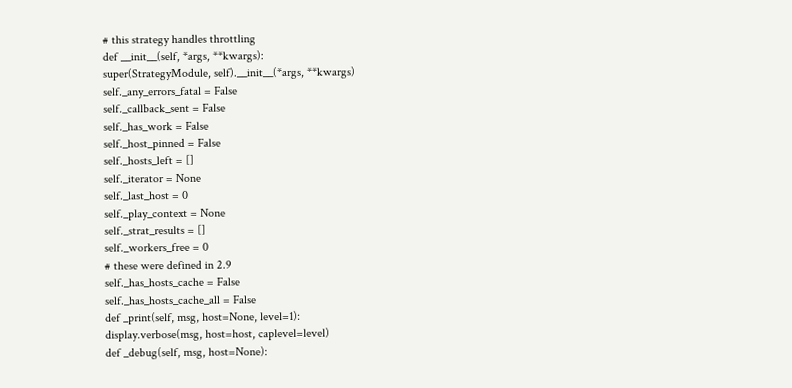# this strategy handles throttling
def __init__(self, *args, **kwargs):
super(StrategyModule, self).__init__(*args, **kwargs)
self._any_errors_fatal = False
self._callback_sent = False
self._has_work = False
self._host_pinned = False
self._hosts_left = []
self._iterator = None
self._last_host = 0
self._play_context = None
self._strat_results = []
self._workers_free = 0
# these were defined in 2.9
self._has_hosts_cache = False
self._has_hosts_cache_all = False
def _print(self, msg, host=None, level=1):
display.verbose(msg, host=host, caplevel=level)
def _debug(self, msg, host=None):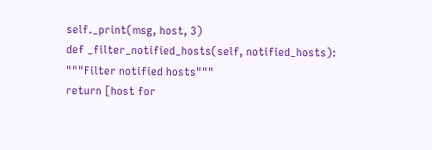self._print(msg, host, 3)
def _filter_notified_hosts(self, notified_hosts):
"""Filter notified hosts"""
return [host for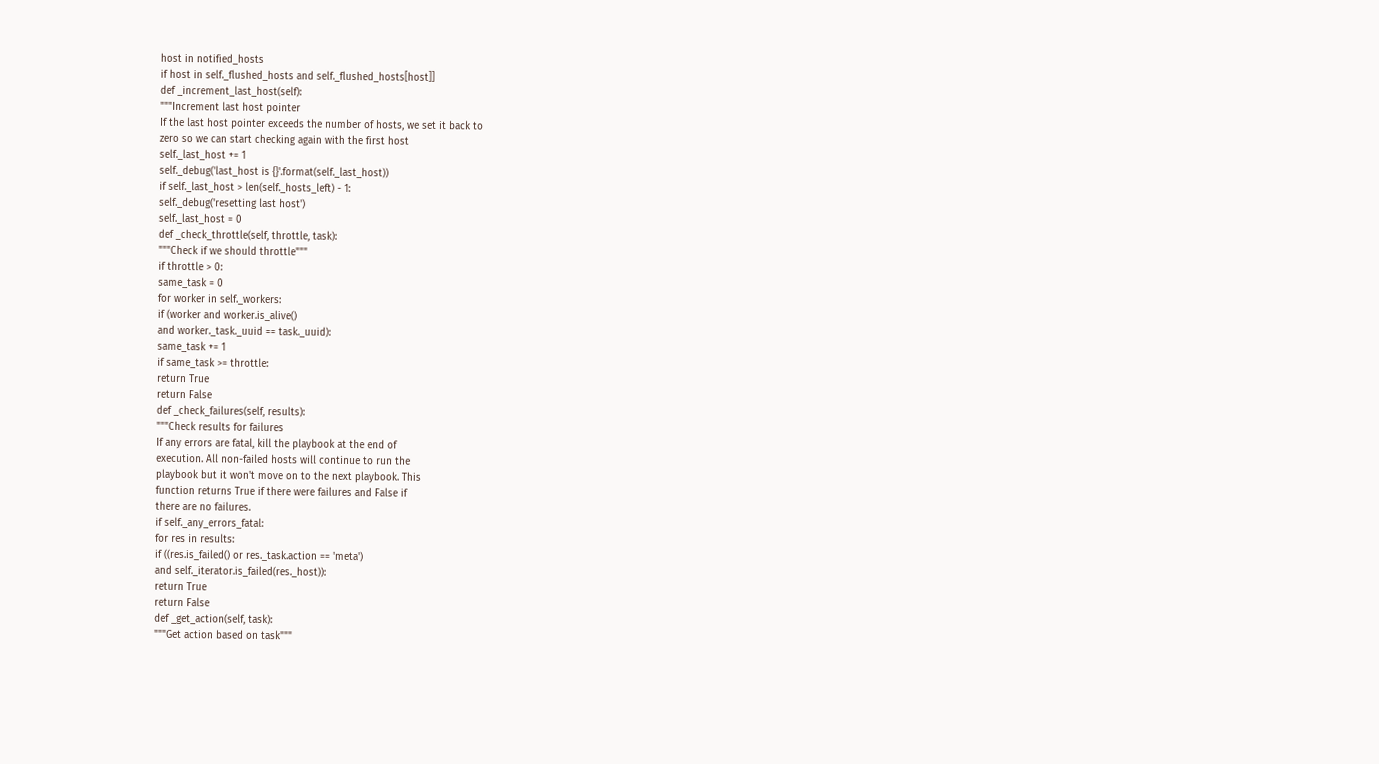host in notified_hosts
if host in self._flushed_hosts and self._flushed_hosts[host]]
def _increment_last_host(self):
"""Increment last host pointer
If the last host pointer exceeds the number of hosts, we set it back to
zero so we can start checking again with the first host
self._last_host += 1
self._debug('last_host is {}'.format(self._last_host))
if self._last_host > len(self._hosts_left) - 1:
self._debug('resetting last host')
self._last_host = 0
def _check_throttle(self, throttle, task):
"""Check if we should throttle"""
if throttle > 0:
same_task = 0
for worker in self._workers:
if (worker and worker.is_alive()
and worker._task._uuid == task._uuid):
same_task += 1
if same_task >= throttle:
return True
return False
def _check_failures(self, results):
"""Check results for failures
If any errors are fatal, kill the playbook at the end of
execution. All non-failed hosts will continue to run the
playbook but it won't move on to the next playbook. This
function returns True if there were failures and False if
there are no failures.
if self._any_errors_fatal:
for res in results:
if ((res.is_failed() or res._task.action == 'meta')
and self._iterator.is_failed(res._host)):
return True
return False
def _get_action(self, task):
"""Get action based on task"""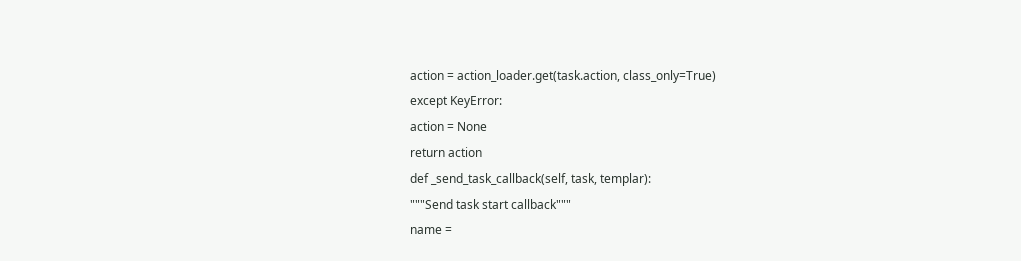action = action_loader.get(task.action, class_only=True)
except KeyError:
action = None
return action
def _send_task_callback(self, task, templar):
"""Send task start callback"""
name =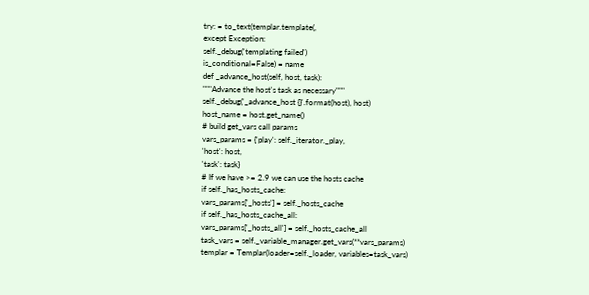try: = to_text(templar.template(,
except Exception:
self._debug('templating failed')
is_conditional=False) = name
def _advance_host(self, host, task):
"""Advance the host's task as necessary"""
self._debug('_advance_host {}'.format(host), host)
host_name = host.get_name()
# build get_vars call params
vars_params = {'play': self._iterator._play,
'host': host,
'task': task}
# If we have >= 2.9 we can use the hosts cache
if self._has_hosts_cache:
vars_params['_hosts'] = self._hosts_cache
if self._has_hosts_cache_all:
vars_params['_hosts_all'] = self._hosts_cache_all
task_vars = self._variable_manager.get_vars(**vars_params)
templar = Templar(loader=self._loader, variables=task_vars)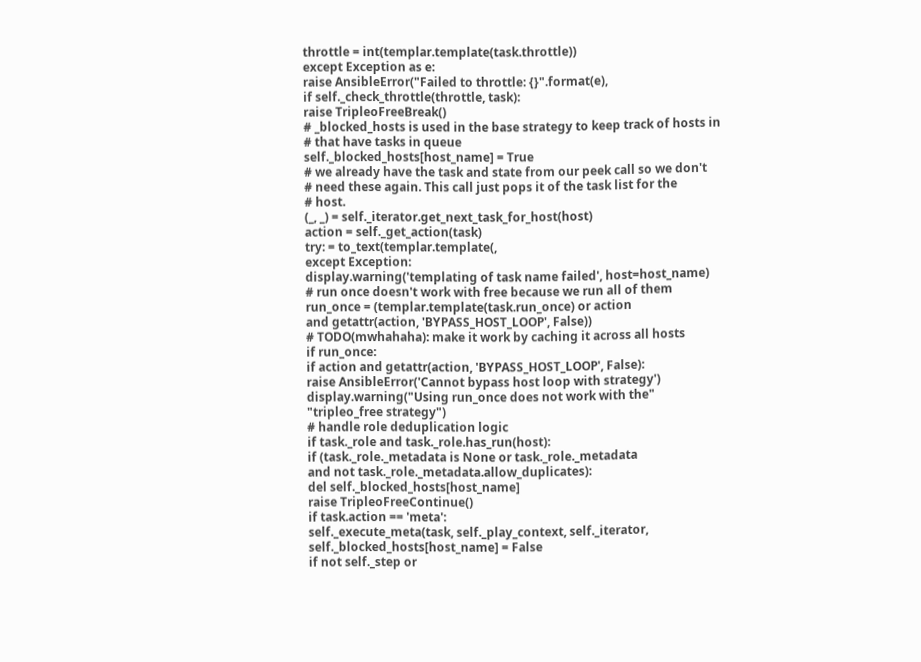throttle = int(templar.template(task.throttle))
except Exception as e:
raise AnsibleError("Failed to throttle: {}".format(e),
if self._check_throttle(throttle, task):
raise TripleoFreeBreak()
# _blocked_hosts is used in the base strategy to keep track of hosts in
# that have tasks in queue
self._blocked_hosts[host_name] = True
# we already have the task and state from our peek call so we don't
# need these again. This call just pops it of the task list for the
# host.
(_, _) = self._iterator.get_next_task_for_host(host)
action = self._get_action(task)
try: = to_text(templar.template(,
except Exception:
display.warning('templating of task name failed', host=host_name)
# run once doesn't work with free because we run all of them
run_once = (templar.template(task.run_once) or action
and getattr(action, 'BYPASS_HOST_LOOP', False))
# TODO(mwhahaha): make it work by caching it across all hosts
if run_once:
if action and getattr(action, 'BYPASS_HOST_LOOP', False):
raise AnsibleError('Cannot bypass host loop with strategy')
display.warning("Using run_once does not work with the"
"tripleo_free strategy")
# handle role deduplication logic
if task._role and task._role.has_run(host):
if (task._role._metadata is None or task._role._metadata
and not task._role._metadata.allow_duplicates):
del self._blocked_hosts[host_name]
raise TripleoFreeContinue()
if task.action == 'meta':
self._execute_meta(task, self._play_context, self._iterator,
self._blocked_hosts[host_name] = False
if not self._step or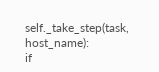self._take_step(task, host_name):
if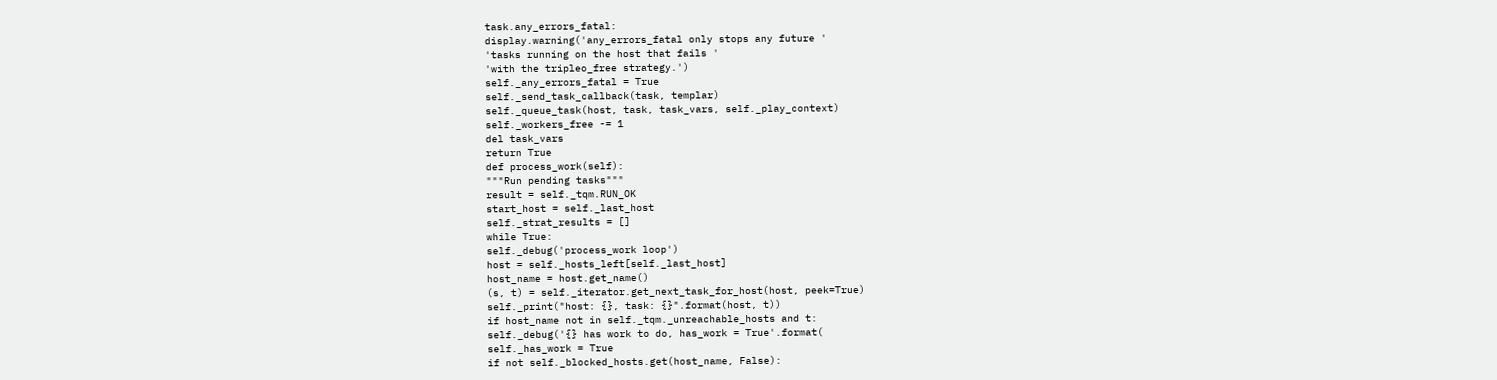task.any_errors_fatal:
display.warning('any_errors_fatal only stops any future '
'tasks running on the host that fails '
'with the tripleo_free strategy.')
self._any_errors_fatal = True
self._send_task_callback(task, templar)
self._queue_task(host, task, task_vars, self._play_context)
self._workers_free -= 1
del task_vars
return True
def process_work(self):
"""Run pending tasks"""
result = self._tqm.RUN_OK
start_host = self._last_host
self._strat_results = []
while True:
self._debug('process_work loop')
host = self._hosts_left[self._last_host]
host_name = host.get_name()
(s, t) = self._iterator.get_next_task_for_host(host, peek=True)
self._print("host: {}, task: {}".format(host, t))
if host_name not in self._tqm._unreachable_hosts and t:
self._debug('{} has work to do, has_work = True'.format(
self._has_work = True
if not self._blocked_hosts.get(host_name, False):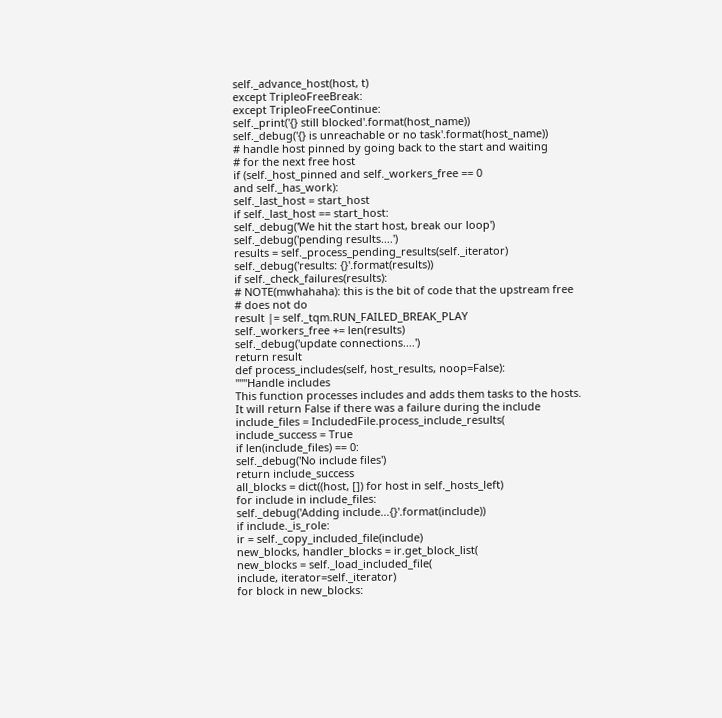self._advance_host(host, t)
except TripleoFreeBreak:
except TripleoFreeContinue:
self._print('{} still blocked'.format(host_name))
self._debug('{} is unreachable or no task'.format(host_name))
# handle host pinned by going back to the start and waiting
# for the next free host
if (self._host_pinned and self._workers_free == 0
and self._has_work):
self._last_host = start_host
if self._last_host == start_host:
self._debug('We hit the start host, break our loop')
self._debug('pending results....')
results = self._process_pending_results(self._iterator)
self._debug('results: {}'.format(results))
if self._check_failures(results):
# NOTE(mwhahaha): this is the bit of code that the upstream free
# does not do
result |= self._tqm.RUN_FAILED_BREAK_PLAY
self._workers_free += len(results)
self._debug('update connections....')
return result
def process_includes(self, host_results, noop=False):
"""Handle includes
This function processes includes and adds them tasks to the hosts.
It will return False if there was a failure during the include
include_files = IncludedFile.process_include_results(
include_success = True
if len(include_files) == 0:
self._debug('No include files')
return include_success
all_blocks = dict((host, []) for host in self._hosts_left)
for include in include_files:
self._debug('Adding include...{}'.format(include))
if include._is_role:
ir = self._copy_included_file(include)
new_blocks, handler_blocks = ir.get_block_list(
new_blocks = self._load_included_file(
include, iterator=self._iterator)
for block in new_blocks: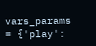vars_params = {'play':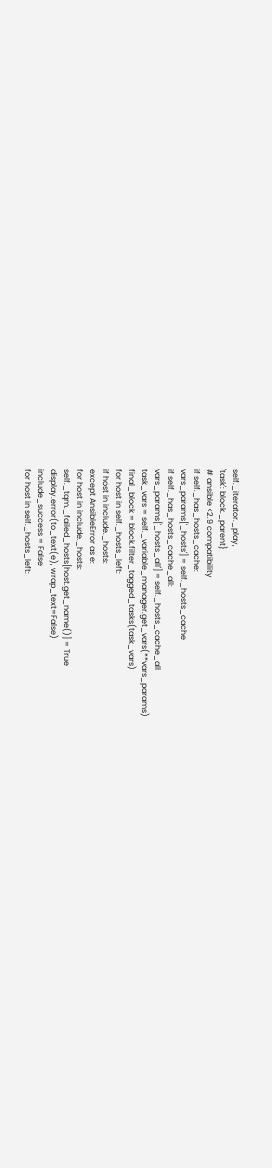self._iterator._play,
'task': block._parent}
# ansible <2.9 compatibility
if self._has_hosts_cache:
vars_params['_hosts'] = self._hosts_cache
if self._has_hosts_cache_all:
vars_params['_hosts_all'] = self._hosts_cache_all
task_vars = self._variable_manager.get_vars(**vars_params)
final_block = block.filter_tagged_tasks(task_vars)
for host in self._hosts_left:
if host in include._hosts:
except AnsibleError as e:
for host in include._hosts:
self._tqm._failed_hosts[host.get_name()] = True
display.error(to_text(e), wrap_text=False)
include_success = False
for host in self._hosts_left: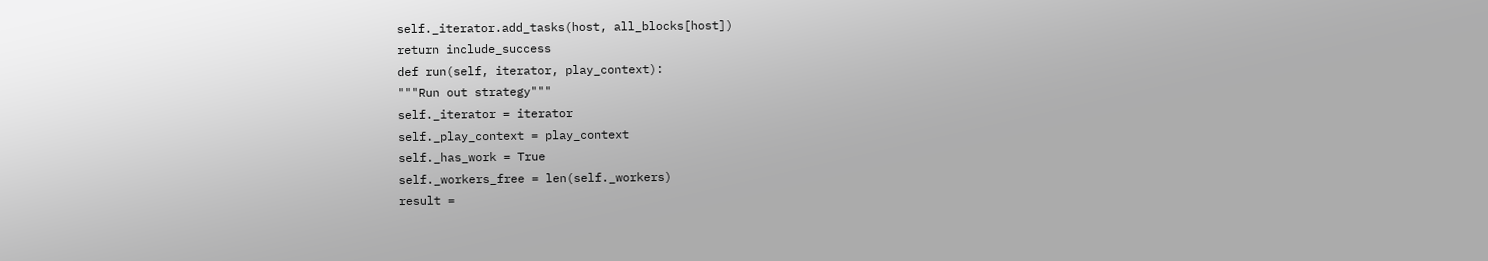self._iterator.add_tasks(host, all_blocks[host])
return include_success
def run(self, iterator, play_context):
"""Run out strategy"""
self._iterator = iterator
self._play_context = play_context
self._has_work = True
self._workers_free = len(self._workers)
result =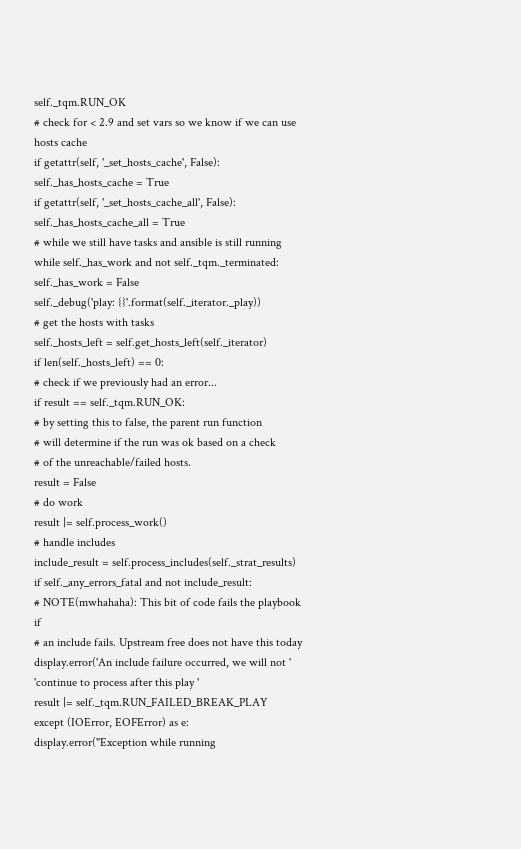self._tqm.RUN_OK
# check for < 2.9 and set vars so we know if we can use hosts cache
if getattr(self, '_set_hosts_cache', False):
self._has_hosts_cache = True
if getattr(self, '_set_hosts_cache_all', False):
self._has_hosts_cache_all = True
# while we still have tasks and ansible is still running
while self._has_work and not self._tqm._terminated:
self._has_work = False
self._debug('play: {}'.format(self._iterator._play))
# get the hosts with tasks
self._hosts_left = self.get_hosts_left(self._iterator)
if len(self._hosts_left) == 0:
# check if we previously had an error...
if result == self._tqm.RUN_OK:
# by setting this to false, the parent run function
# will determine if the run was ok based on a check
# of the unreachable/failed hosts.
result = False
# do work
result |= self.process_work()
# handle includes
include_result = self.process_includes(self._strat_results)
if self._any_errors_fatal and not include_result:
# NOTE(mwhahaha): This bit of code fails the playbook if
# an include fails. Upstream free does not have this today
display.error('An include failure occurred, we will not '
'continue to process after this play '
result |= self._tqm.RUN_FAILED_BREAK_PLAY
except (IOError, EOFError) as e:
display.error("Exception while running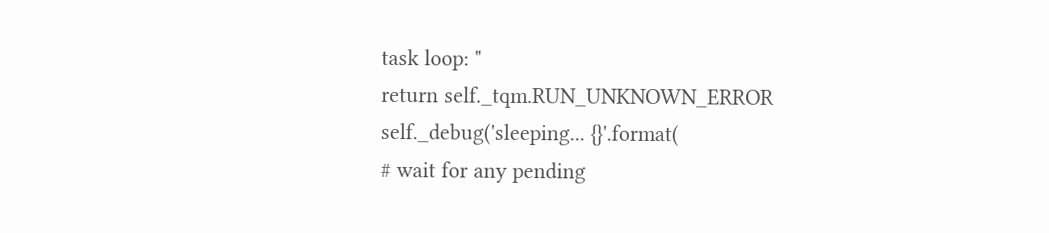task loop: "
return self._tqm.RUN_UNKNOWN_ERROR
self._debug('sleeping... {}'.format(
# wait for any pending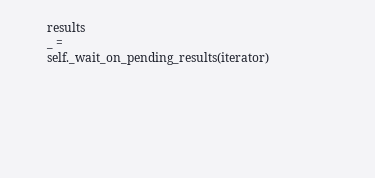results
_ = self._wait_on_pending_results(iterator)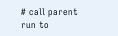# call parent run to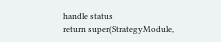handle status
return super(StrategyModule,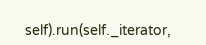self).run(self._iterator,